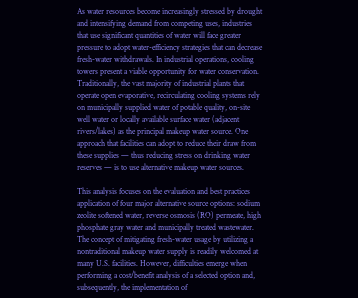As water resources become increasingly stressed by drought and intensifying demand from competing uses, industries that use significant quantities of water will face greater pressure to adopt water-efficiency strategies that can decrease fresh-water withdrawals. In industrial operations, cooling towers present a viable opportunity for water conservation. Traditionally, the vast majority of industrial plants that operate open evaporative, recirculating cooling systems rely on municipally supplied water of potable quality, on-site well water or locally available surface water (adjacent rivers/lakes) as the principal makeup water source. One approach that facilities can adopt to reduce their draw from these supplies — thus reducing stress on drinking water reserves — is to use alternative makeup water sources.

This analysis focuses on the evaluation and best practices application of four major alternative source options: sodium zeolite softened water, reverse osmosis (RO) permeate, high phosphate gray water and municipally treated wastewater. The concept of mitigating fresh-water usage by utilizing a nontraditional makeup water supply is readily welcomed at many U.S. facilities. However, difficulties emerge when performing a cost/benefit analysis of a selected option and, subsequently, the implementation of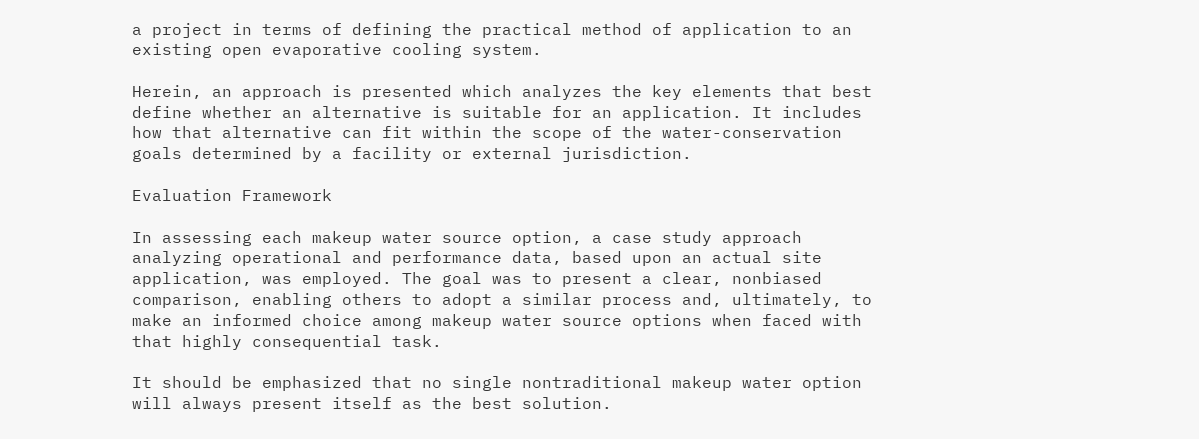a project in terms of defining the practical method of application to an existing open evaporative cooling system.

Herein, an approach is presented which analyzes the key elements that best define whether an alternative is suitable for an application. It includes how that alternative can fit within the scope of the water-conservation goals determined by a facility or external jurisdiction.

Evaluation Framework

In assessing each makeup water source option, a case study approach analyzing operational and performance data, based upon an actual site application, was employed. The goal was to present a clear, nonbiased comparison, enabling others to adopt a similar process and, ultimately, to make an informed choice among makeup water source options when faced with that highly consequential task.

It should be emphasized that no single nontraditional makeup water option will always present itself as the best solution.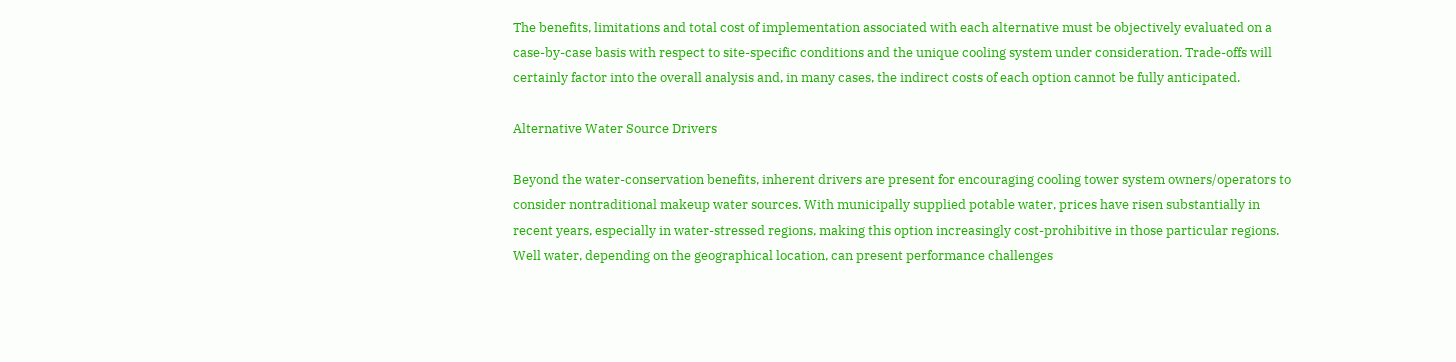The benefits, limitations and total cost of implementation associated with each alternative must be objectively evaluated on a case-by-case basis with respect to site-specific conditions and the unique cooling system under consideration. Trade-offs will certainly factor into the overall analysis and, in many cases, the indirect costs of each option cannot be fully anticipated.

Alternative Water Source Drivers

Beyond the water-conservation benefits, inherent drivers are present for encouraging cooling tower system owners/operators to consider nontraditional makeup water sources. With municipally supplied potable water, prices have risen substantially in recent years, especially in water-stressed regions, making this option increasingly cost-prohibitive in those particular regions. Well water, depending on the geographical location, can present performance challenges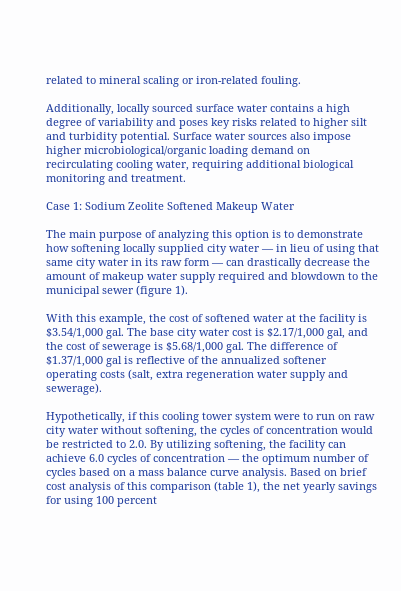related to mineral scaling or iron-related fouling.

Additionally, locally sourced surface water contains a high degree of variability and poses key risks related to higher silt and turbidity potential. Surface water sources also impose higher microbiological/organic loading demand on recirculating cooling water, requiring additional biological monitoring and treatment.

Case 1: Sodium Zeolite Softened Makeup Water

The main purpose of analyzing this option is to demonstrate how softening locally supplied city water — in lieu of using that same city water in its raw form — can drastically decrease the amount of makeup water supply required and blowdown to the municipal sewer (figure 1).

With this example, the cost of softened water at the facility is $3.54/1,000 gal. The base city water cost is $2.17/1,000 gal, and the cost of sewerage is $5.68/1,000 gal. The difference of $1.37/1,000 gal is reflective of the annualized softener operating costs (salt, extra regeneration water supply and sewerage).

Hypothetically, if this cooling tower system were to run on raw city water without softening, the cycles of concentration would be restricted to 2.0. By utilizing softening, the facility can achieve 6.0 cycles of concentration — the optimum number of cycles based on a mass balance curve analysis. Based on brief cost analysis of this comparison (table 1), the net yearly savings for using 100 percent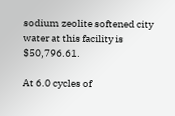sodium zeolite softened city water at this facility is $50,796.61.

At 6.0 cycles of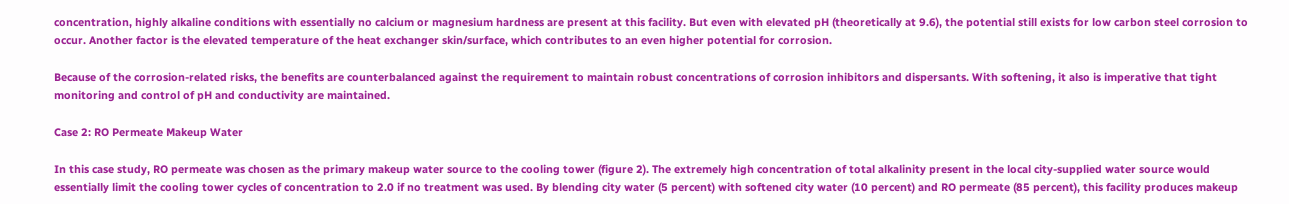concentration, highly alkaline conditions with essentially no calcium or magnesium hardness are present at this facility. But even with elevated pH (theoretically at 9.6), the potential still exists for low carbon steel corrosion to occur. Another factor is the elevated temperature of the heat exchanger skin/surface, which contributes to an even higher potential for corrosion.

Because of the corrosion-related risks, the benefits are counterbalanced against the requirement to maintain robust concentrations of corrosion inhibitors and dispersants. With softening, it also is imperative that tight monitoring and control of pH and conductivity are maintained.

Case 2: RO Permeate Makeup Water

In this case study, RO permeate was chosen as the primary makeup water source to the cooling tower (figure 2). The extremely high concentration of total alkalinity present in the local city-supplied water source would essentially limit the cooling tower cycles of concentration to 2.0 if no treatment was used. By blending city water (5 percent) with softened city water (10 percent) and RO permeate (85 percent), this facility produces makeup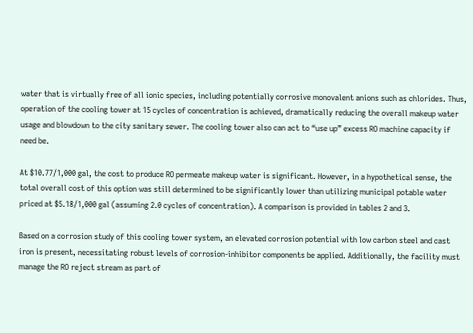water that is virtually free of all ionic species, including potentially corrosive monovalent anions such as chlorides. Thus, operation of the cooling tower at 15 cycles of concentration is achieved, dramatically reducing the overall makeup water usage and blowdown to the city sanitary sewer. The cooling tower also can act to “use up” excess RO machine capacity if need be.

At $10.77/1,000 gal, the cost to produce RO permeate makeup water is significant. However, in a hypothetical sense, the total overall cost of this option was still determined to be significantly lower than utilizing municipal potable water priced at $5.18/1,000 gal (assuming 2.0 cycles of concentration). A comparison is provided in tables 2 and 3.

Based on a corrosion study of this cooling tower system, an elevated corrosion potential with low carbon steel and cast iron is present, necessitating robust levels of corrosion-inhibitor components be applied. Additionally, the facility must manage the RO reject stream as part of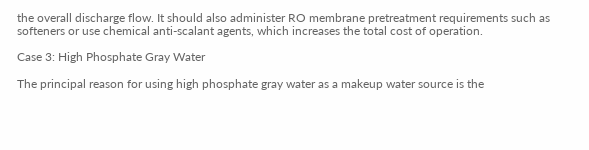the overall discharge flow. It should also administer RO membrane pretreatment requirements such as softeners or use chemical anti-scalant agents, which increases the total cost of operation.

Case 3: High Phosphate Gray Water

The principal reason for using high phosphate gray water as a makeup water source is the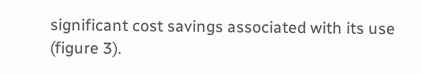significant cost savings associated with its use (figure 3).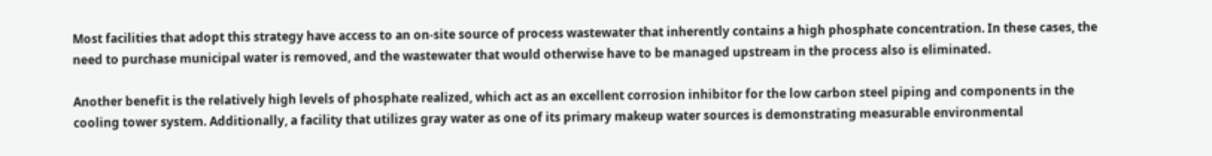Most facilities that adopt this strategy have access to an on-site source of process wastewater that inherently contains a high phosphate concentration. In these cases, the need to purchase municipal water is removed, and the wastewater that would otherwise have to be managed upstream in the process also is eliminated.

Another benefit is the relatively high levels of phosphate realized, which act as an excellent corrosion inhibitor for the low carbon steel piping and components in the cooling tower system. Additionally, a facility that utilizes gray water as one of its primary makeup water sources is demonstrating measurable environmental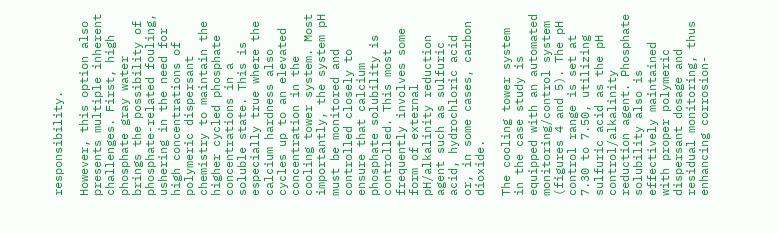responsibility.

However, this option also presents multiple inherent challenges. First, high phosphate gray water brings the possibility of phosphate-related fouling, ushering in the need for high concentrations of polymeric dispersant chemistry to maintain the higher cycled phosphate concentrations in a soluble state. This is especially true where the calcium hardness also cycles up to an elevated concentration in the cooling tower system. Most importantly, the system pH must be monitored and controlled closely to ensure that calcium phosphate solubility is controlled. This most frequently involves some form of external pH/alkalinity reduction agent such as sulfuric acid, hydrochloric acid or, in some cases, carbon dioxide.

The cooling tower system in the case study is equipped with an automated monitoring/control system (figures 4 and 5). The pH control range is set at 7.30 to 7.50, utilizing sulfuric acid as the pH control/alkalinity reduction agent. Phosphate solubility also is effectively maintained with proper polymeric dispersant dosage and residual monitoring, thus enhancing corrosion-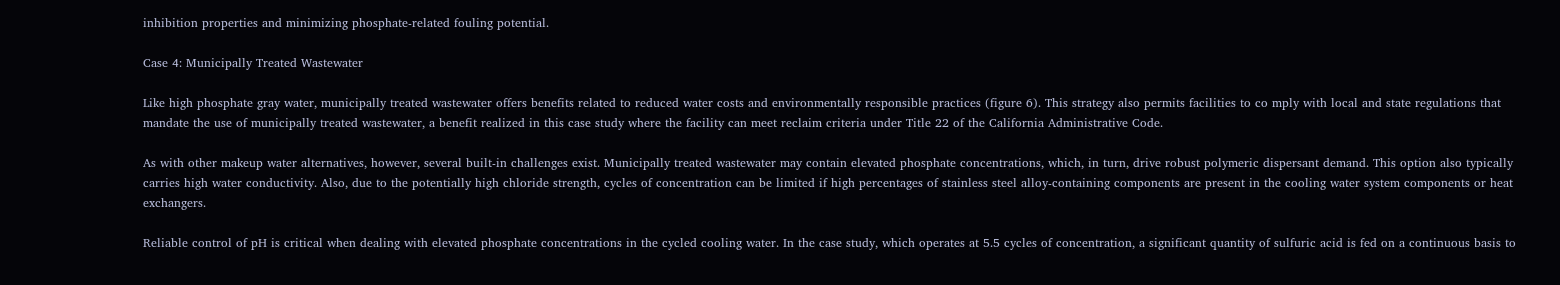inhibition properties and minimizing phosphate-related fouling potential.

Case 4: Municipally Treated Wastewater

Like high phosphate gray water, municipally treated wastewater offers benefits related to reduced water costs and environmentally responsible practices (figure 6). This strategy also permits facilities to co mply with local and state regulations that mandate the use of municipally treated wastewater, a benefit realized in this case study where the facility can meet reclaim criteria under Title 22 of the California Administrative Code.

As with other makeup water alternatives, however, several built-in challenges exist. Municipally treated wastewater may contain elevated phosphate concentrations, which, in turn, drive robust polymeric dispersant demand. This option also typically carries high water conductivity. Also, due to the potentially high chloride strength, cycles of concentration can be limited if high percentages of stainless steel alloy-containing components are present in the cooling water system components or heat exchangers.

Reliable control of pH is critical when dealing with elevated phosphate concentrations in the cycled cooling water. In the case study, which operates at 5.5 cycles of concentration, a significant quantity of sulfuric acid is fed on a continuous basis to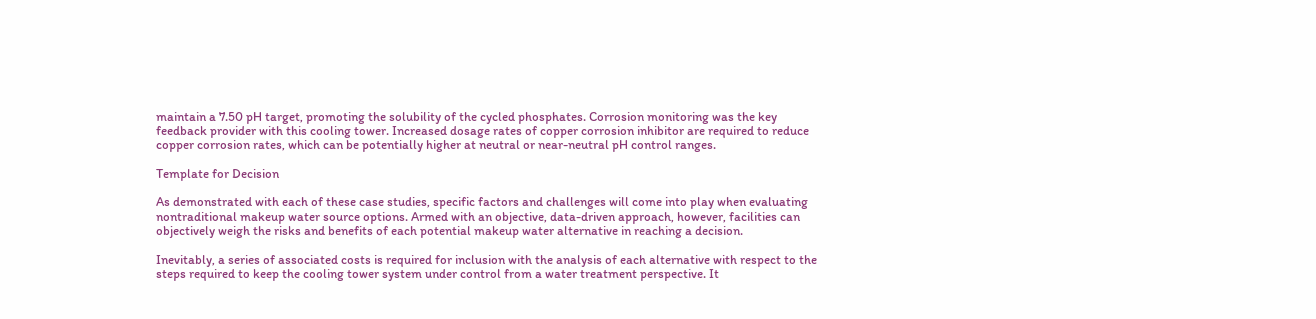maintain a 7.50 pH target, promoting the solubility of the cycled phosphates. Corrosion monitoring was the key feedback provider with this cooling tower. Increased dosage rates of copper corrosion inhibitor are required to reduce copper corrosion rates, which can be potentially higher at neutral or near-neutral pH control ranges.

Template for Decision

As demonstrated with each of these case studies, specific factors and challenges will come into play when evaluating nontraditional makeup water source options. Armed with an objective, data-driven approach, however, facilities can objectively weigh the risks and benefits of each potential makeup water alternative in reaching a decision.

Inevitably, a series of associated costs is required for inclusion with the analysis of each alternative with respect to the steps required to keep the cooling tower system under control from a water treatment perspective. It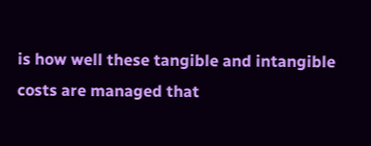is how well these tangible and intangible costs are managed that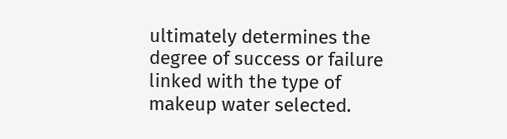ultimately determines the degree of success or failure linked with the type of makeup water selected.